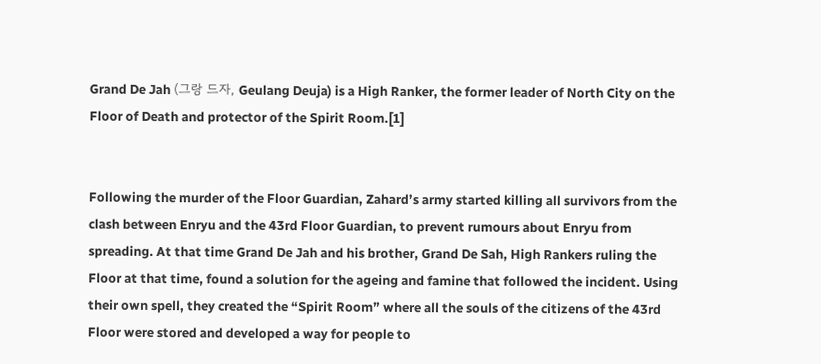Grand De Jah (그랑 드자, Geulang Deuja) is a High Ranker, the former leader of North City on the Floor of Death and protector of the Spirit Room.[1]


Following the murder of the Floor Guardian, Zahard’s army started killing all survivors from the clash between Enryu and the 43rd Floor Guardian, to prevent rumours about Enryu from spreading. At that time Grand De Jah and his brother, Grand De Sah, High Rankers ruling the Floor at that time, found a solution for the ageing and famine that followed the incident. Using their own spell, they created the “Spirit Room” where all the souls of the citizens of the 43rd Floor were stored and developed a way for people to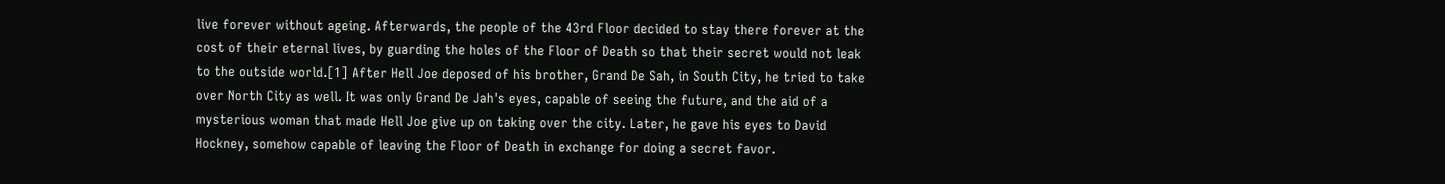live forever without ageing. Afterwards, the people of the 43rd Floor decided to stay there forever at the cost of their eternal lives, by guarding the holes of the Floor of Death so that their secret would not leak to the outside world.[1] After Hell Joe deposed of his brother, Grand De Sah, in South City, he tried to take over North City as well. It was only Grand De Jah's eyes, capable of seeing the future, and the aid of a mysterious woman that made Hell Joe give up on taking over the city. Later, he gave his eyes to David Hockney, somehow capable of leaving the Floor of Death in exchange for doing a secret favor.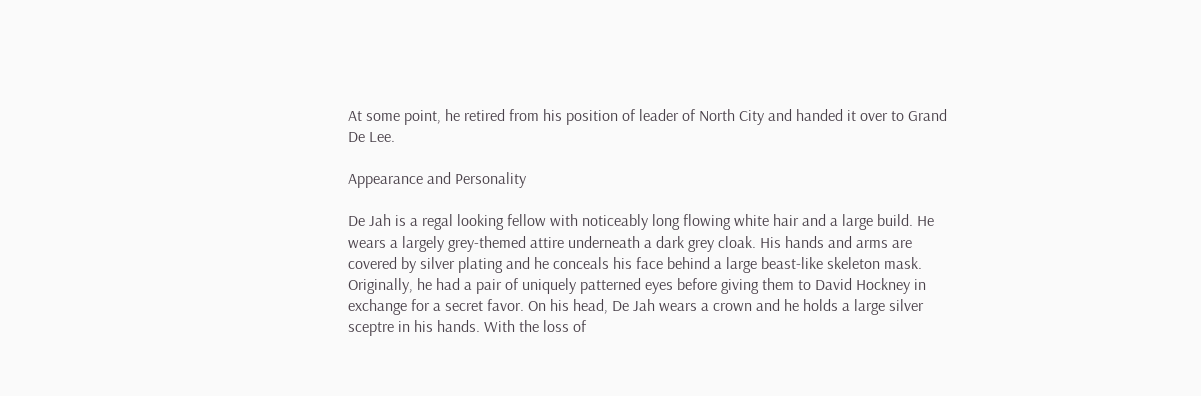At some point, he retired from his position of leader of North City and handed it over to Grand De Lee.

Appearance and Personality

De Jah is a regal looking fellow with noticeably long flowing white hair and a large build. He wears a largely grey-themed attire underneath a dark grey cloak. His hands and arms are covered by silver plating and he conceals his face behind a large beast-like skeleton mask. Originally, he had a pair of uniquely patterned eyes before giving them to David Hockney in exchange for a secret favor. On his head, De Jah wears a crown and he holds a large silver sceptre in his hands. With the loss of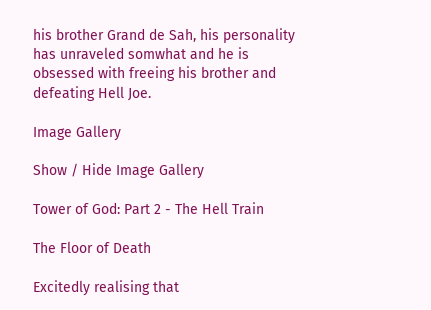his brother Grand de Sah, his personality has unraveled somwhat and he is obsessed with freeing his brother and defeating Hell Joe.

Image Gallery

Show / Hide Image Gallery

Tower of God: Part 2 - The Hell Train

The Floor of Death

Excitedly realising that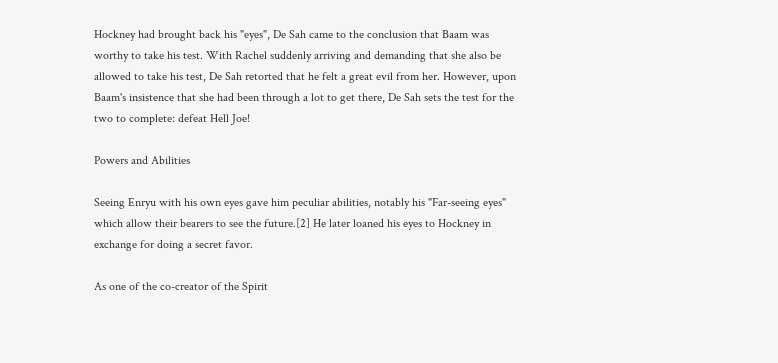Hockney had brought back his "eyes", De Sah came to the conclusion that Baam was worthy to take his test. With Rachel suddenly arriving and demanding that she also be allowed to take his test, De Sah retorted that he felt a great evil from her. However, upon Baam's insistence that she had been through a lot to get there, De Sah sets the test for the two to complete: defeat Hell Joe!

Powers and Abilities

Seeing Enryu with his own eyes gave him peculiar abilities, notably his "Far-seeing eyes" which allow their bearers to see the future.[2] He later loaned his eyes to Hockney in exchange for doing a secret favor.

As one of the co-creator of the Spirit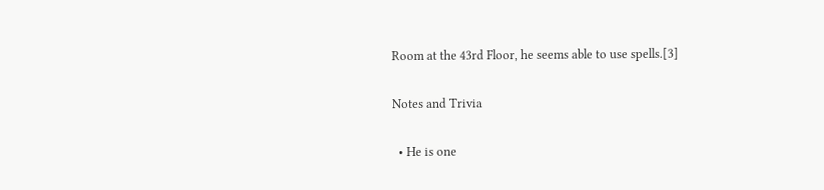Room at the 43rd Floor, he seems able to use spells.[3]

Notes and Trivia

  • He is one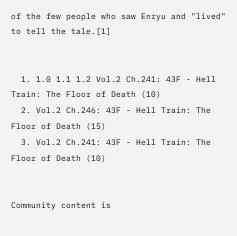of the few people who saw Enryu and "lived" to tell the tale.[1]


  1. 1.0 1.1 1.2 Vol.2 Ch.241: 43F - Hell Train: The Floor of Death (10)
  2. Vol.2 Ch.246: 43F - Hell Train: The Floor of Death (15)
  3. Vol.2 Ch.241: 43F - Hell Train: The Floor of Death (10)


Community content is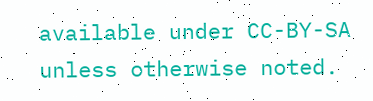available under CC-BY-SA unless otherwise noted.